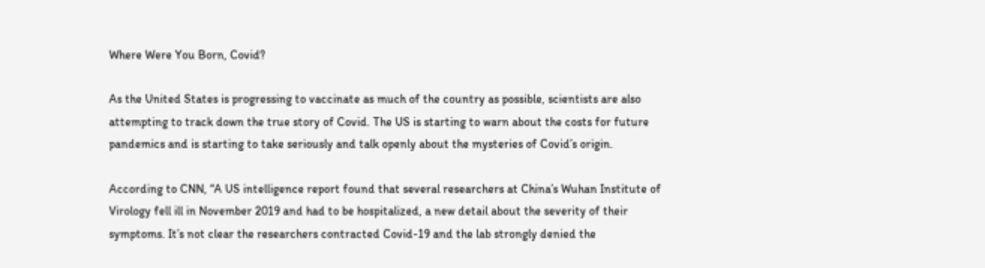Where Were You Born, Covid?

As the United States is progressing to vaccinate as much of the country as possible, scientists are also attempting to track down the true story of Covid. The US is starting to warn about the costs for future pandemics and is starting to take seriously and talk openly about the mysteries of Covid’s origin.

According to CNN, “A US intelligence report found that several researchers at China’s Wuhan Institute of Virology fell ill in November 2019 and had to be hospitalized, a new detail about the severity of their symptoms. It’s not clear the researchers contracted Covid-19 and the lab strongly denied the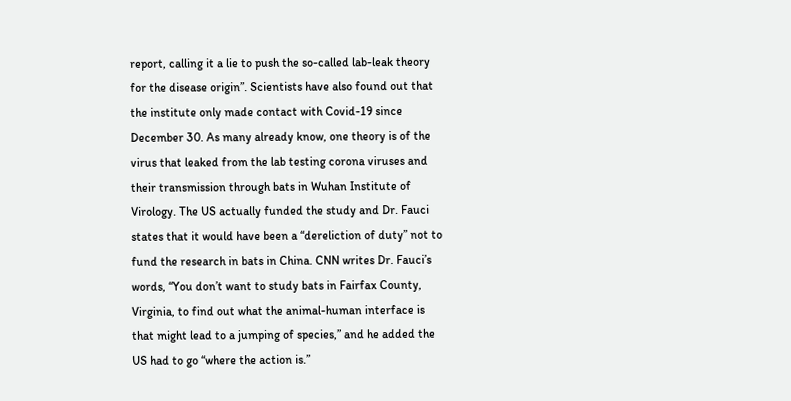report, calling it a lie to push the so-called lab-leak theory for the disease origin”. Scientists have also found out that the institute only made contact with Covid-19 since December 30. As many already know, one theory is of the virus that leaked from the lab testing corona viruses and their transmission through bats in Wuhan Institute of Virology. The US actually funded the study and Dr. Fauci states that it would have been a “dereliction of duty” not to fund the research in bats in China. CNN writes Dr. Fauci’s words, “You don’t want to study bats in Fairfax County, Virginia, to find out what the animal-human interface is that might lead to a jumping of species,” and he added the US had to go “where the action is.”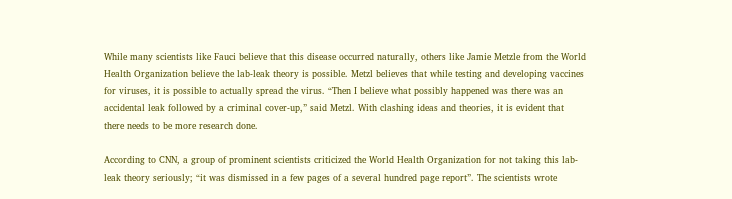While many scientists like Fauci believe that this disease occurred naturally, others like Jamie Metzle from the World Health Organization believe the lab-leak theory is possible. Metzl believes that while testing and developing vaccines for viruses, it is possible to actually spread the virus. “Then I believe what possibly happened was there was an accidental leak followed by a criminal cover-up,” said Metzl. With clashing ideas and theories, it is evident that there needs to be more research done.

According to CNN, a group of prominent scientists criticized the World Health Organization for not taking this lab-leak theory seriously; “it was dismissed in a few pages of a several hundred page report”. The scientists wrote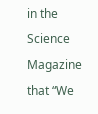in the Science Magazine that “We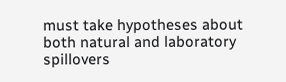must take hypotheses about both natural and laboratory spillovers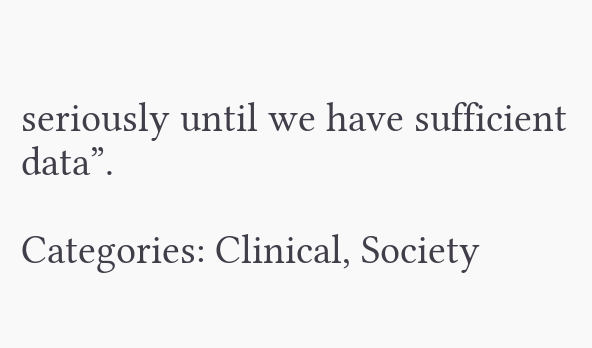seriously until we have sufficient data”.

Categories: Clinical, Society